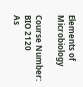Elements of Microbiology

Course Number:
BIO 2120
As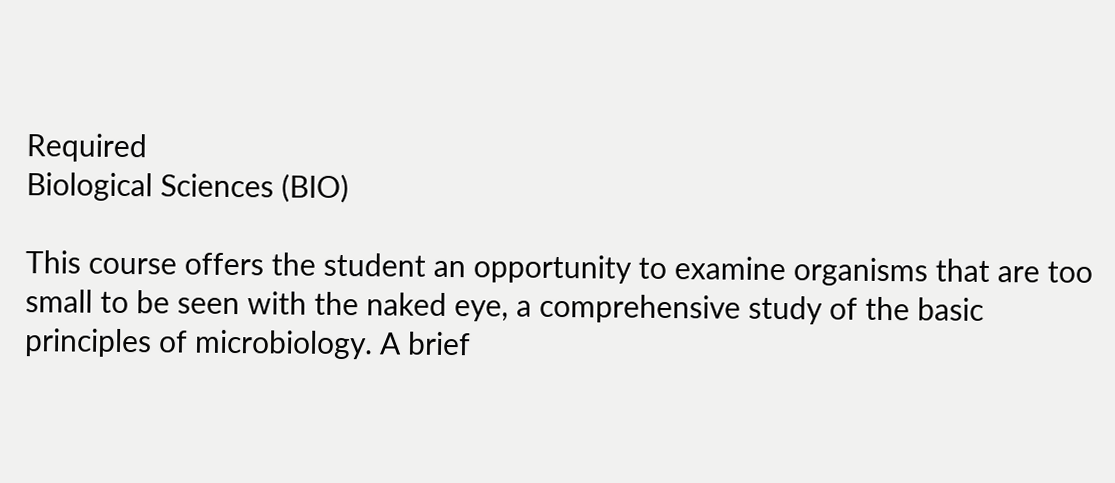Required
Biological Sciences (BIO)

This course offers the student an opportunity to examine organisms that are too small to be seen with the naked eye, a comprehensive study of the basic principles of microbiology. A brief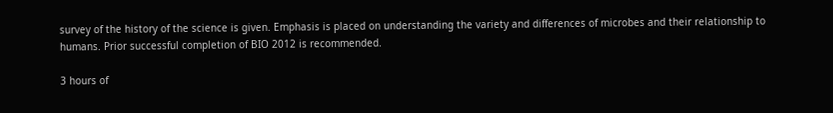survey of the history of the science is given. Emphasis is placed on understanding the variety and differences of microbes and their relationship to humans. Prior successful completion of BIO 2012 is recommended.

3 hours of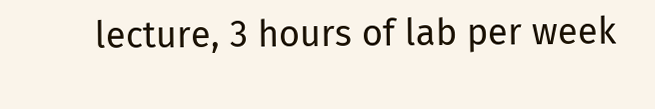lecture, 3 hours of lab per week